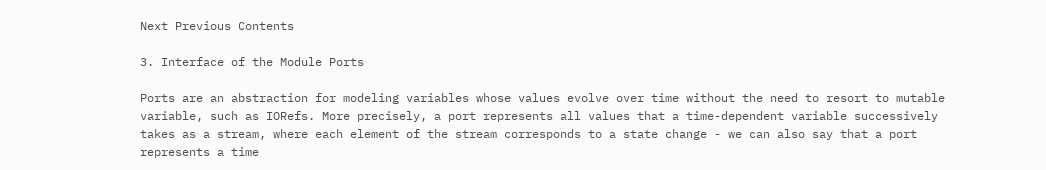Next Previous Contents

3. Interface of the Module Ports

Ports are an abstraction for modeling variables whose values evolve over time without the need to resort to mutable variable, such as IORefs. More precisely, a port represents all values that a time-dependent variable successively takes as a stream, where each element of the stream corresponds to a state change - we can also say that a port represents a time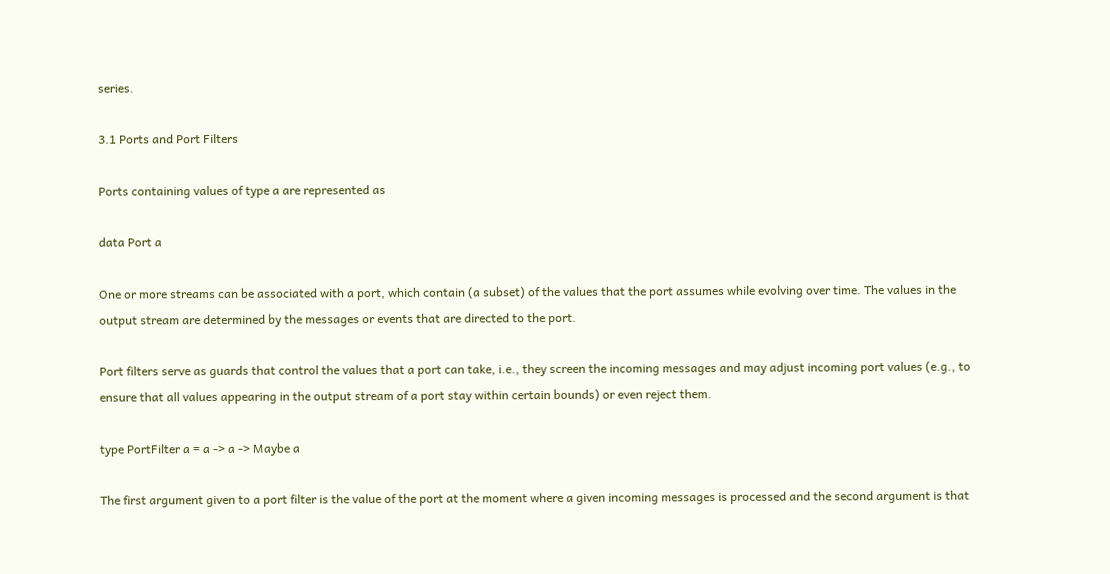series.

3.1 Ports and Port Filters

Ports containing values of type a are represented as

data Port a

One or more streams can be associated with a port, which contain (a subset) of the values that the port assumes while evolving over time. The values in the output stream are determined by the messages or events that are directed to the port.

Port filters serve as guards that control the values that a port can take, i.e., they screen the incoming messages and may adjust incoming port values (e.g., to ensure that all values appearing in the output stream of a port stay within certain bounds) or even reject them.

type PortFilter a = a -> a -> Maybe a

The first argument given to a port filter is the value of the port at the moment where a given incoming messages is processed and the second argument is that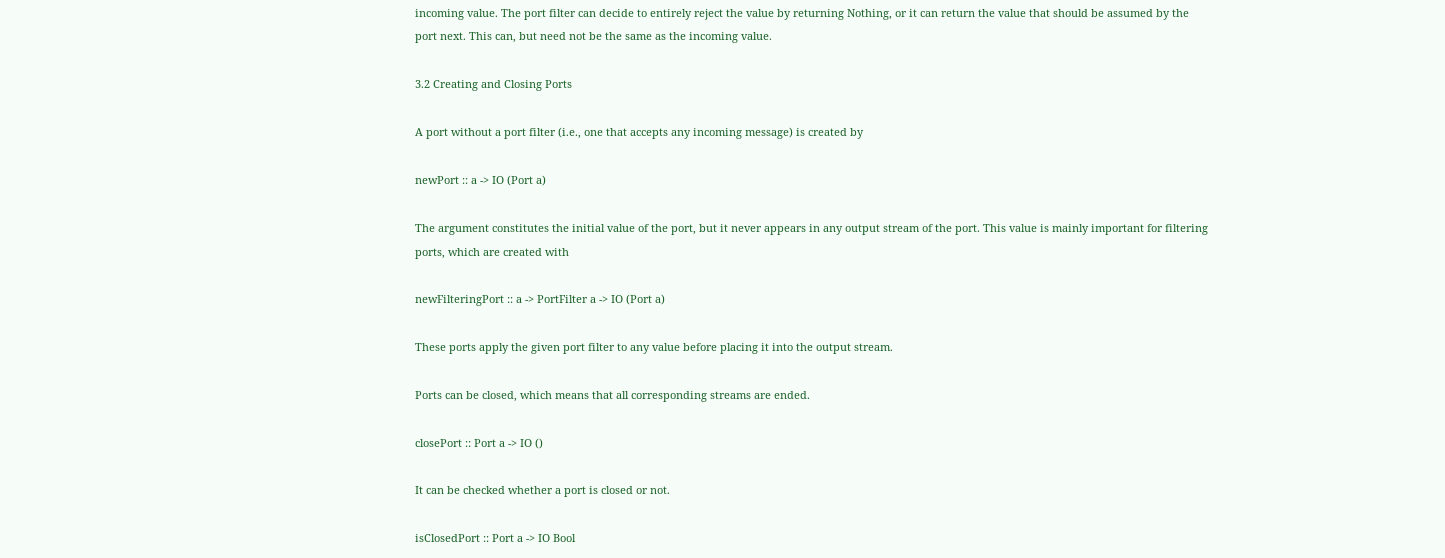incoming value. The port filter can decide to entirely reject the value by returning Nothing, or it can return the value that should be assumed by the port next. This can, but need not be the same as the incoming value.

3.2 Creating and Closing Ports

A port without a port filter (i.e., one that accepts any incoming message) is created by

newPort :: a -> IO (Port a)

The argument constitutes the initial value of the port, but it never appears in any output stream of the port. This value is mainly important for filtering ports, which are created with

newFilteringPort :: a -> PortFilter a -> IO (Port a)

These ports apply the given port filter to any value before placing it into the output stream.

Ports can be closed, which means that all corresponding streams are ended.

closePort :: Port a -> IO ()

It can be checked whether a port is closed or not.

isClosedPort :: Port a -> IO Bool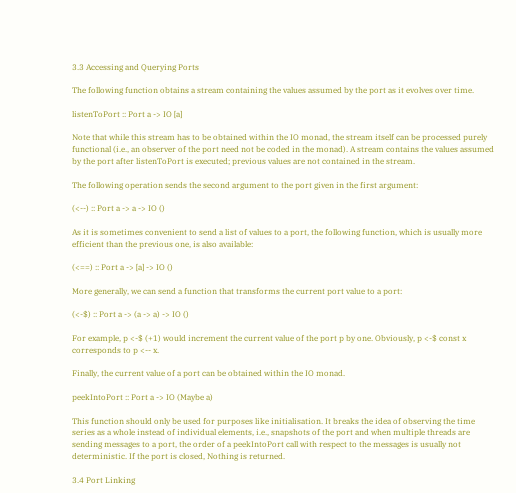3.3 Accessing and Querying Ports

The following function obtains a stream containing the values assumed by the port as it evolves over time.

listenToPort :: Port a -> IO [a]

Note that while this stream has to be obtained within the IO monad, the stream itself can be processed purely functional (i.e., an observer of the port need not be coded in the monad). A stream contains the values assumed by the port after listenToPort is executed; previous values are not contained in the stream.

The following operation sends the second argument to the port given in the first argument:

(<--) :: Port a -> a -> IO ()

As it is sometimes convenient to send a list of values to a port, the following function, which is usually more efficient than the previous one, is also available:

(<==) :: Port a -> [a] -> IO ()

More generally, we can send a function that transforms the current port value to a port:

(<-$) :: Port a -> (a -> a) -> IO ()

For example, p <-$ (+1) would increment the current value of the port p by one. Obviously, p <-$ const x corresponds to p <-- x.

Finally, the current value of a port can be obtained within the IO monad.

peekIntoPort :: Port a -> IO (Maybe a)

This function should only be used for purposes like initialisation. It breaks the idea of observing the time series as a whole instead of individual elements, i.e., snapshots of the port and when multiple threads are sending messages to a port, the order of a peekIntoPort call with respect to the messages is usually not deterministic. If the port is closed, Nothing is returned.

3.4 Port Linking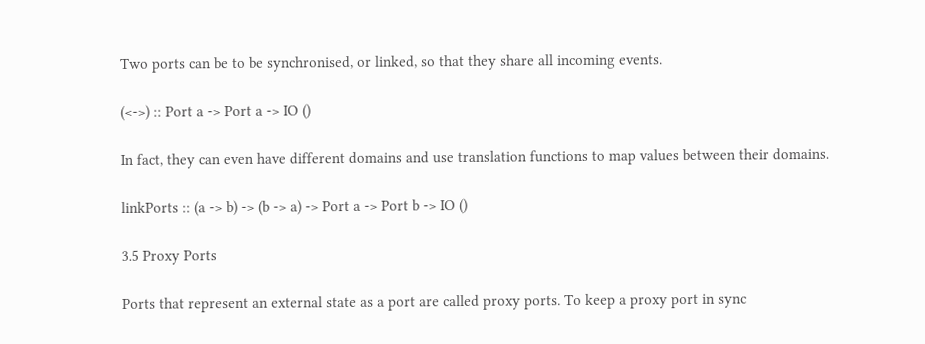Two ports can be to be synchronised, or linked, so that they share all incoming events.

(<->) :: Port a -> Port a -> IO ()

In fact, they can even have different domains and use translation functions to map values between their domains.

linkPorts :: (a -> b) -> (b -> a) -> Port a -> Port b -> IO ()

3.5 Proxy Ports

Ports that represent an external state as a port are called proxy ports. To keep a proxy port in sync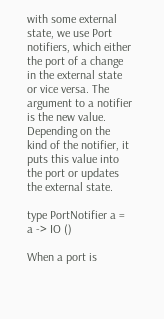with some external state, we use Port notifiers, which either the port of a change in the external state or vice versa. The argument to a notifier is the new value. Depending on the kind of the notifier, it puts this value into the port or updates the external state.

type PortNotifier a = a -> IO ()

When a port is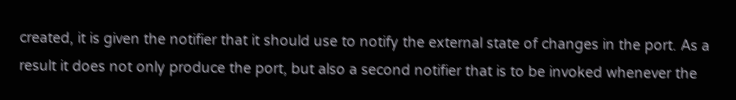created, it is given the notifier that it should use to notify the external state of changes in the port. As a result it does not only produce the port, but also a second notifier that is to be invoked whenever the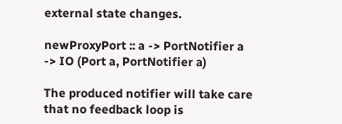external state changes.

newProxyPort :: a -> PortNotifier a -> IO (Port a, PortNotifier a)

The produced notifier will take care that no feedback loop is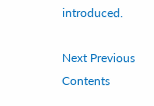introduced.

Next Previous Contents